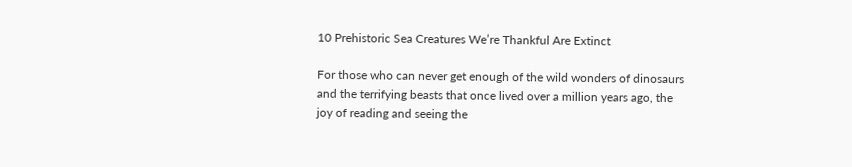10 Prehistoric Sea Creatures We’re Thankful Are Extinct

For those who can never get enough of the wild wonders of dinosaurs and the terrifying beasts that once lived over a million years ago, the joy of reading and seeing the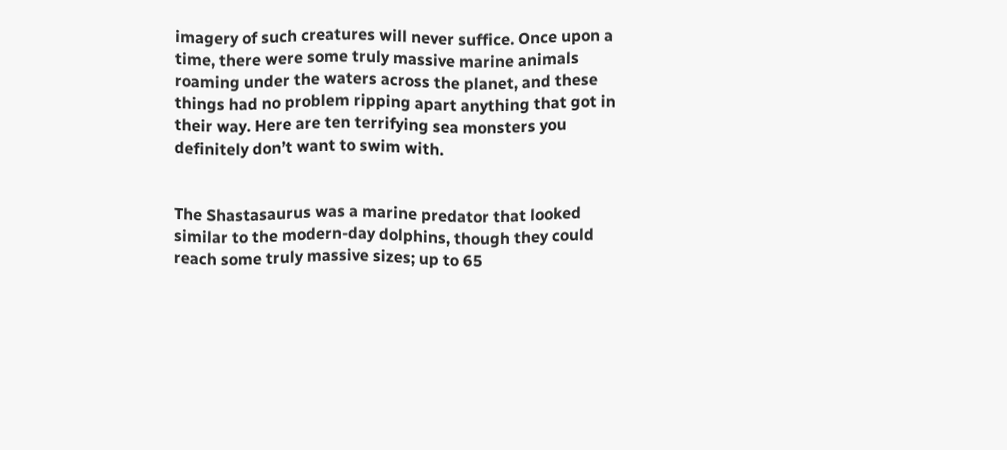imagery of such creatures will never suffice. Once upon a time, there were some truly massive marine animals roaming under the waters across the planet, and these things had no problem ripping apart anything that got in their way. Here are ten terrifying sea monsters you definitely don’t want to swim with.


The Shastasaurus was a marine predator that looked similar to the modern-day dolphins, though they could reach some truly massive sizes; up to 65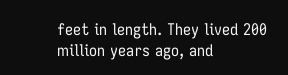feet in length. They lived 200 million years ago, and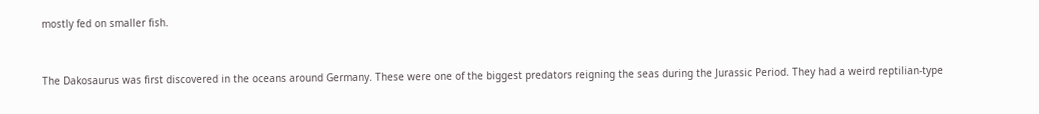mostly fed on smaller fish.


The Dakosaurus was first discovered in the oceans around Germany. These were one of the biggest predators reigning the seas during the Jurassic Period. They had a weird reptilian-type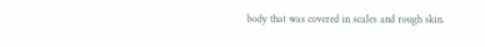body that was covered in scales and rough skin.